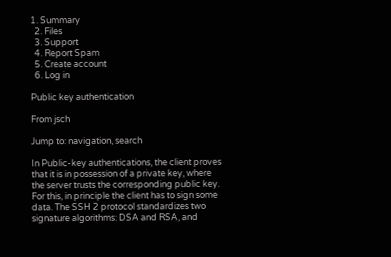1. Summary
  2. Files
  3. Support
  4. Report Spam
  5. Create account
  6. Log in

Public key authentication

From jsch

Jump to: navigation, search

In Public-key authentications, the client proves that it is in possession of a private key, where the server trusts the corresponding public key. For this, in principle the client has to sign some data. The SSH 2 protocol standardizes two signature algorithms: DSA and RSA, and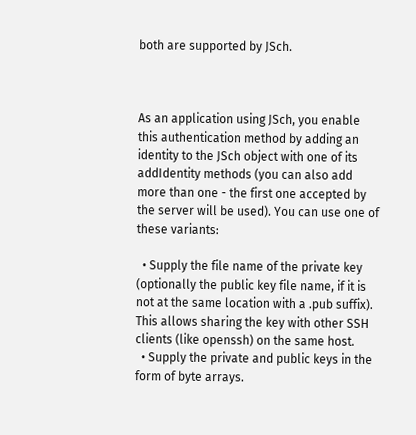both are supported by JSch.



As an application using JSch, you enable this authentication method by adding an identity to the JSch object with one of its addIdentity methods (you can also add more than one - the first one accepted by the server will be used). You can use one of these variants:

  • Supply the file name of the private key (optionally the public key file name, if it is not at the same location with a .pub suffix). This allows sharing the key with other SSH clients (like openssh) on the same host.
  • Supply the private and public keys in the form of byte arrays.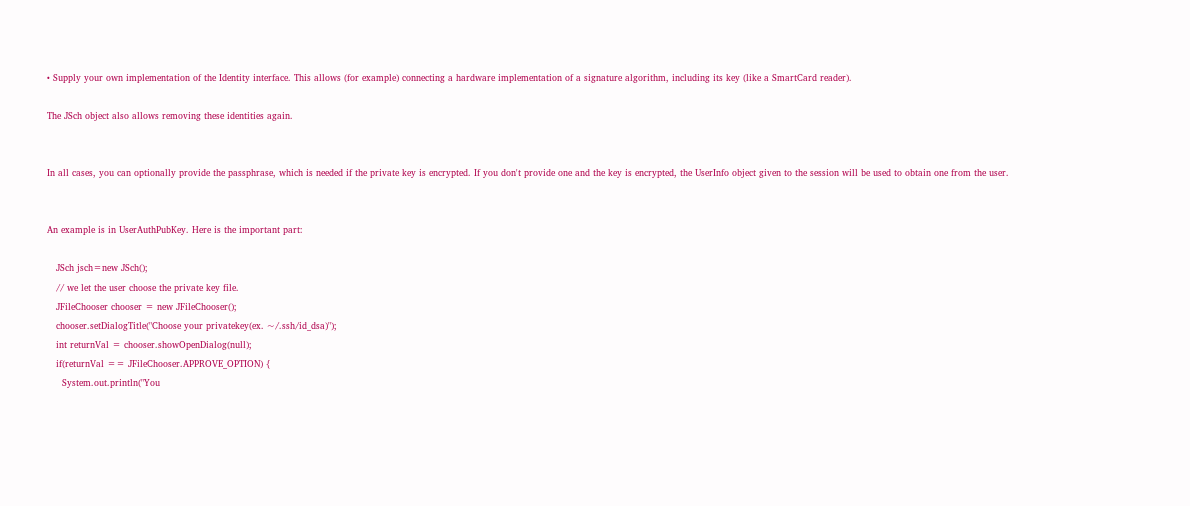• Supply your own implementation of the Identity interface. This allows (for example) connecting a hardware implementation of a signature algorithm, including its key (like a SmartCard reader).

The JSch object also allows removing these identities again.


In all cases, you can optionally provide the passphrase, which is needed if the private key is encrypted. If you don't provide one and the key is encrypted, the UserInfo object given to the session will be used to obtain one from the user.


An example is in UserAuthPubKey. Here is the important part:

   JSch jsch=new JSch();
   // we let the user choose the private key file.
   JFileChooser chooser = new JFileChooser();
   chooser.setDialogTitle("Choose your privatekey(ex. ~/.ssh/id_dsa)");
   int returnVal = chooser.showOpenDialog(null);
   if(returnVal == JFileChooser.APPROVE_OPTION) {
     System.out.println("You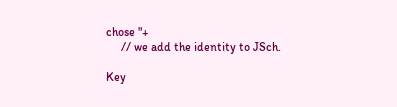chose "+
     // we add the identity to JSch.

Key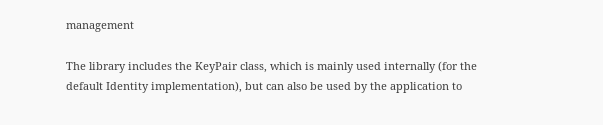management

The library includes the KeyPair class, which is mainly used internally (for the default Identity implementation), but can also be used by the application to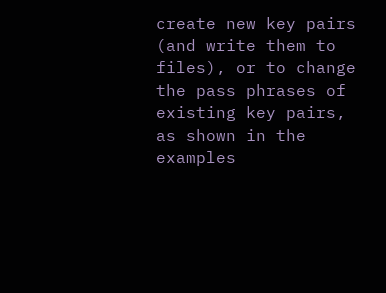create new key pairs (and write them to files), or to change the pass phrases of existing key pairs, as shown in the examples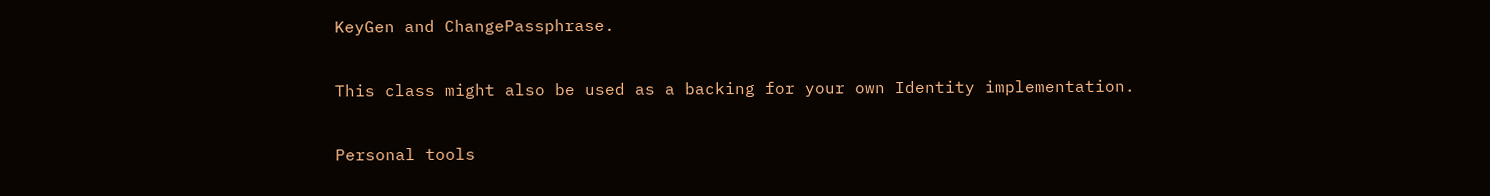KeyGen and ChangePassphrase.

This class might also be used as a backing for your own Identity implementation.

Personal tools